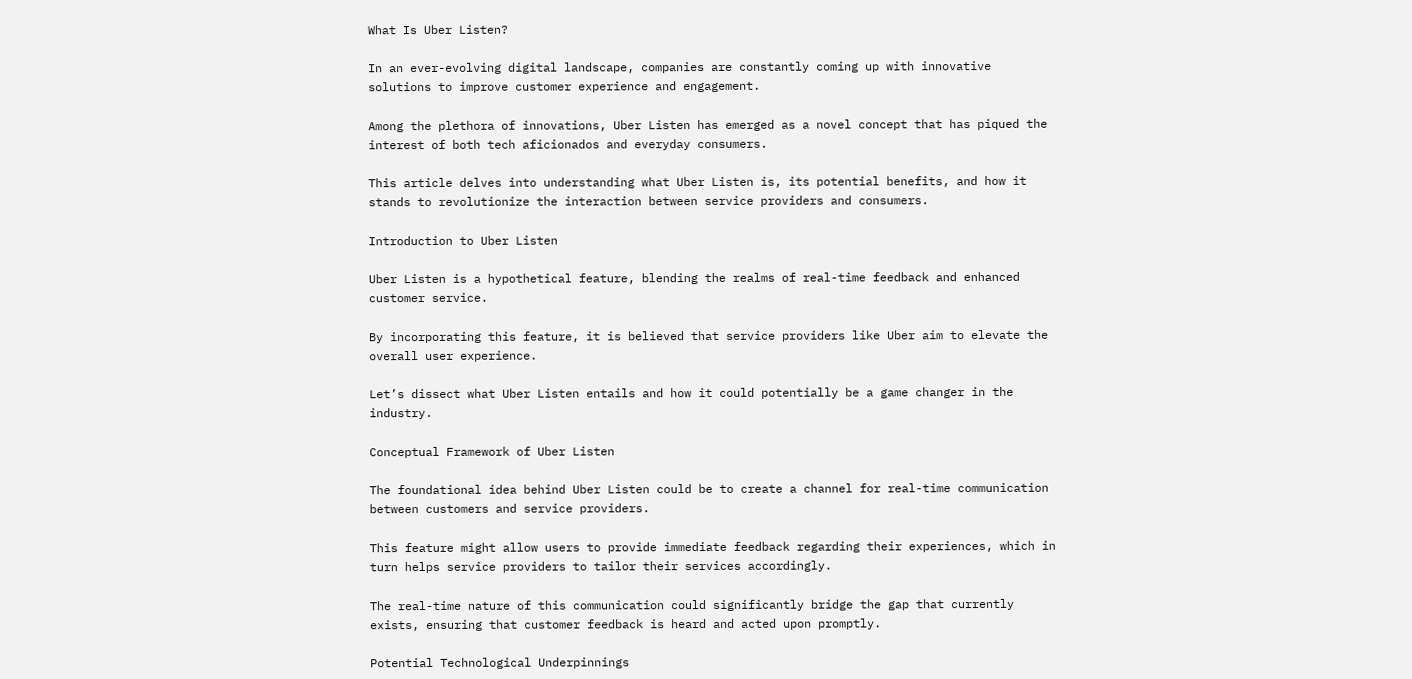What Is Uber Listen?

In an ever-evolving digital landscape, companies are constantly coming up with innovative solutions to improve customer experience and engagement.

Among the plethora of innovations, Uber Listen has emerged as a novel concept that has piqued the interest of both tech aficionados and everyday consumers.

This article delves into understanding what Uber Listen is, its potential benefits, and how it stands to revolutionize the interaction between service providers and consumers.

Introduction to Uber Listen

Uber Listen is a hypothetical feature, blending the realms of real-time feedback and enhanced customer service.

By incorporating this feature, it is believed that service providers like Uber aim to elevate the overall user experience.

Let’s dissect what Uber Listen entails and how it could potentially be a game changer in the industry.

Conceptual Framework of Uber Listen

The foundational idea behind Uber Listen could be to create a channel for real-time communication between customers and service providers.

This feature might allow users to provide immediate feedback regarding their experiences, which in turn helps service providers to tailor their services accordingly.

The real-time nature of this communication could significantly bridge the gap that currently exists, ensuring that customer feedback is heard and acted upon promptly.

Potential Technological Underpinnings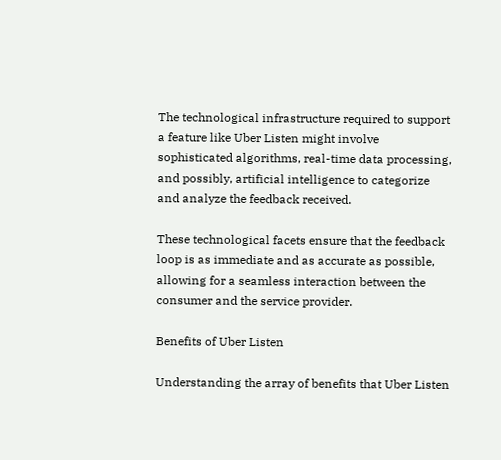The technological infrastructure required to support a feature like Uber Listen might involve sophisticated algorithms, real-time data processing, and possibly, artificial intelligence to categorize and analyze the feedback received.

These technological facets ensure that the feedback loop is as immediate and as accurate as possible, allowing for a seamless interaction between the consumer and the service provider.

Benefits of Uber Listen

Understanding the array of benefits that Uber Listen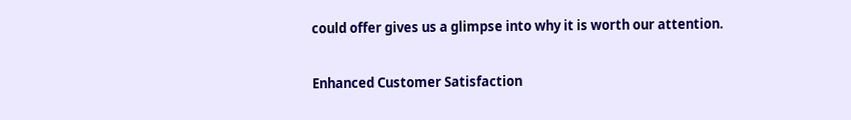could offer gives us a glimpse into why it is worth our attention.

Enhanced Customer Satisfaction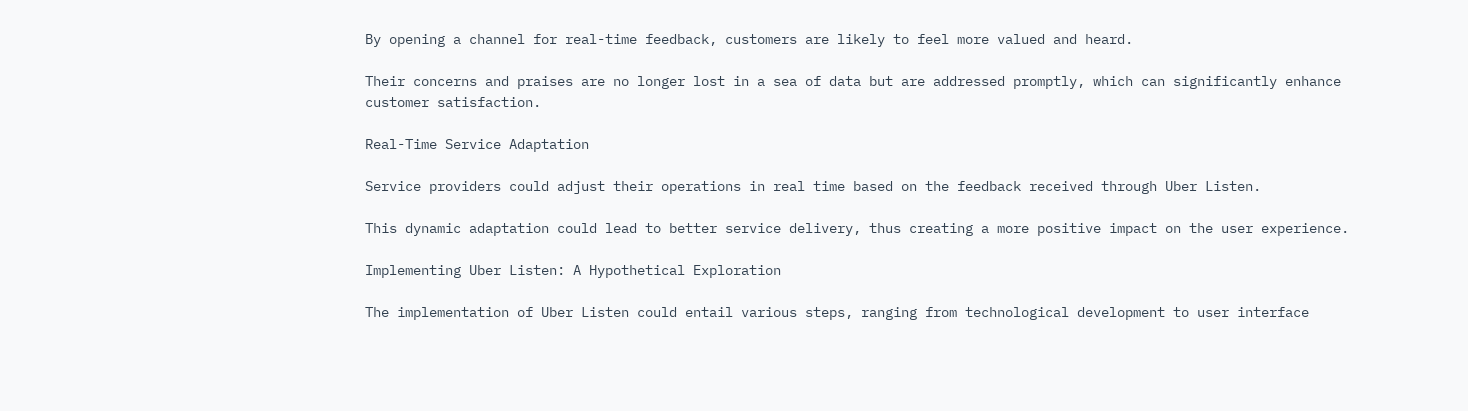By opening a channel for real-time feedback, customers are likely to feel more valued and heard.

Their concerns and praises are no longer lost in a sea of data but are addressed promptly, which can significantly enhance customer satisfaction.

Real-Time Service Adaptation

Service providers could adjust their operations in real time based on the feedback received through Uber Listen.

This dynamic adaptation could lead to better service delivery, thus creating a more positive impact on the user experience.

Implementing Uber Listen: A Hypothetical Exploration

The implementation of Uber Listen could entail various steps, ranging from technological development to user interface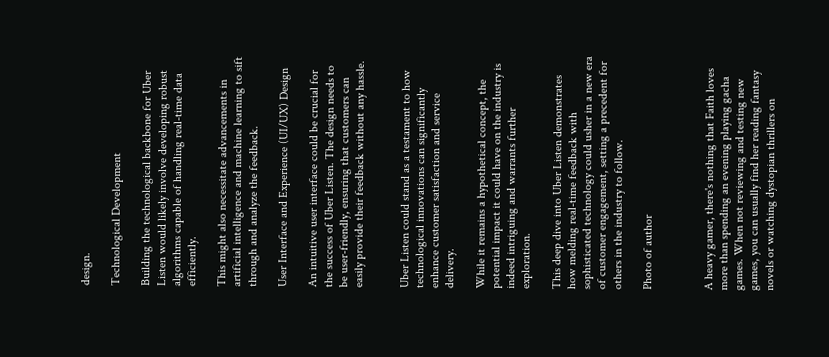design.

Technological Development

Building the technological backbone for Uber Listen would likely involve developing robust algorithms capable of handling real-time data efficiently.

This might also necessitate advancements in artificial intelligence and machine learning to sift through and analyze the feedback.

User Interface and Experience (UI/UX) Design

An intuitive user interface could be crucial for the success of Uber Listen. The design needs to be user-friendly, ensuring that customers can easily provide their feedback without any hassle.


Uber Listen could stand as a testament to how technological innovations can significantly enhance customer satisfaction and service delivery.

While it remains a hypothetical concept, the potential impact it could have on the industry is indeed intriguing and warrants further exploration.

This deep dive into Uber Listen demonstrates how melding real-time feedback with sophisticated technology could usher in a new era of customer engagement, setting a precedent for others in the industry to follow.

Photo of author



A heavy gamer, there's nothing that Faith loves more than spending an evening playing gacha games. When not reviewing and testing new games, you can usually find her reading fantasy novels or watching dystopian thrillers on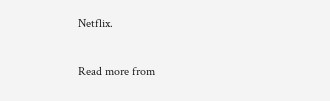Netflix.

Read more from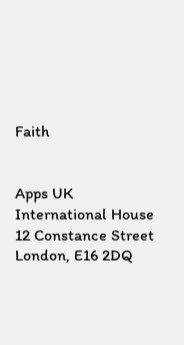Faith


Apps UK
International House
12 Constance Street
London, E16 2DQ